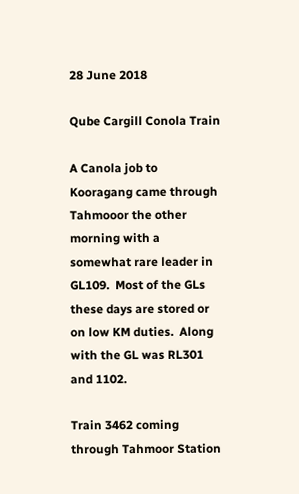28 June 2018

Qube Cargill Conola Train

A Canola job to Kooragang came through Tahmooor the other morning with a somewhat rare leader in GL109.  Most of the GLs these days are stored or on low KM duties.  Along with the GL was RL301 and 1102.

Train 3462 coming through Tahmoor Station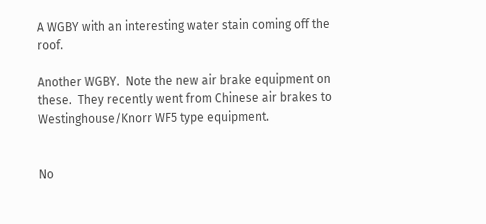A WGBY with an interesting water stain coming off the roof.

Another WGBY.  Note the new air brake equipment on these.  They recently went from Chinese air brakes to Westinghouse/Knorr WF5 type equipment.


No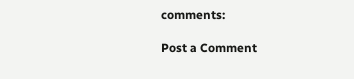comments:

Post a Comment